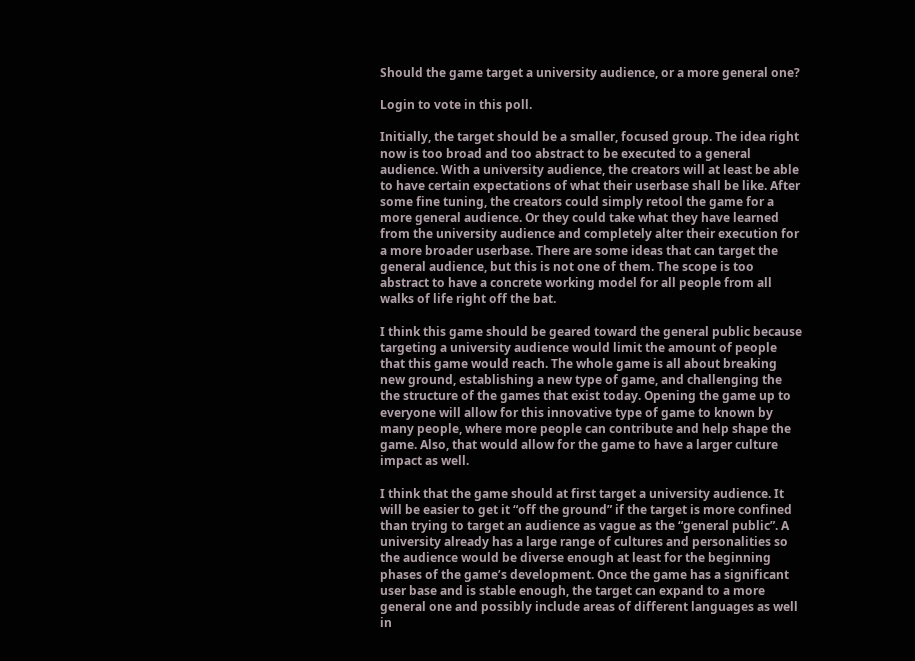Should the game target a university audience, or a more general one?

Login to vote in this poll.

Initially, the target should be a smaller, focused group. The idea right now is too broad and too abstract to be executed to a general audience. With a university audience, the creators will at least be able to have certain expectations of what their userbase shall be like. After some fine tuning, the creators could simply retool the game for a more general audience. Or they could take what they have learned from the university audience and completely alter their execution for a more broader userbase. There are some ideas that can target the general audience, but this is not one of them. The scope is too abstract to have a concrete working model for all people from all walks of life right off the bat.

I think this game should be geared toward the general public because targeting a university audience would limit the amount of people that this game would reach. The whole game is all about breaking new ground, establishing a new type of game, and challenging the the structure of the games that exist today. Opening the game up to everyone will allow for this innovative type of game to known by many people, where more people can contribute and help shape the game. Also, that would allow for the game to have a larger culture impact as well.

I think that the game should at first target a university audience. It will be easier to get it “off the ground” if the target is more confined than trying to target an audience as vague as the “general public”. A university already has a large range of cultures and personalities so the audience would be diverse enough at least for the beginning phases of the game’s development. Once the game has a significant user base and is stable enough, the target can expand to a more general one and possibly include areas of different languages as well in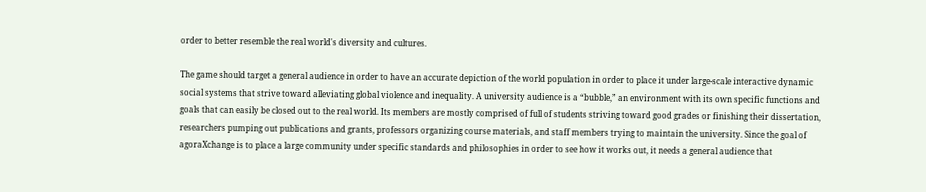order to better resemble the real world's diversity and cultures.

The game should target a general audience in order to have an accurate depiction of the world population in order to place it under large-scale interactive dynamic social systems that strive toward alleviating global violence and inequality. A university audience is a “bubble,” an environment with its own specific functions and goals that can easily be closed out to the real world. Its members are mostly comprised of full of students striving toward good grades or finishing their dissertation, researchers pumping out publications and grants, professors organizing course materials, and staff members trying to maintain the university. Since the goal of agoraXchange is to place a large community under specific standards and philosophies in order to see how it works out, it needs a general audience that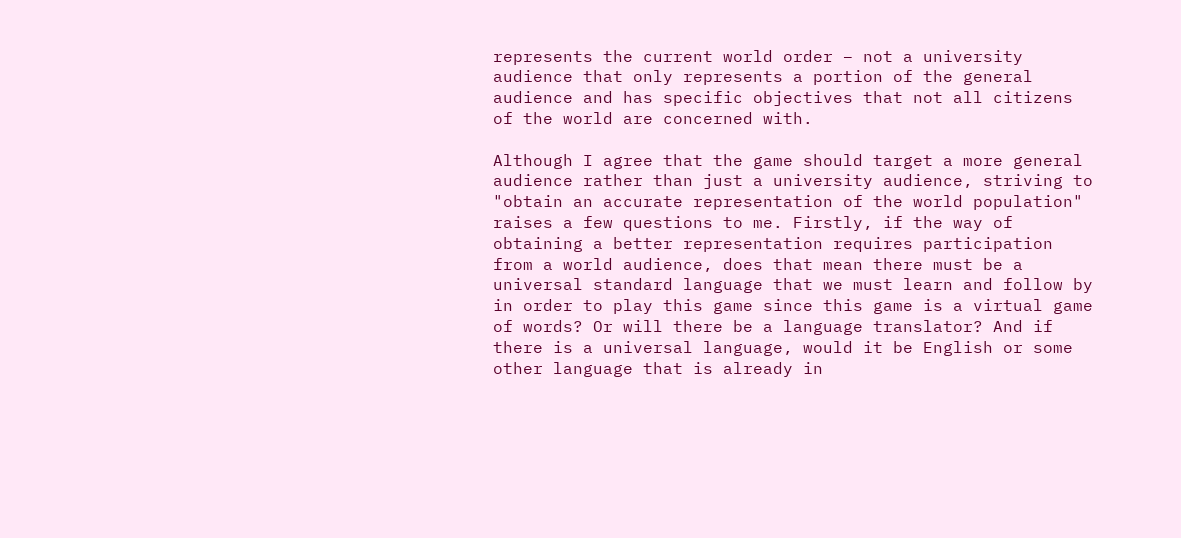represents the current world order – not a university audience that only represents a portion of the general audience and has specific objectives that not all citizens of the world are concerned with.

Although I agree that the game should target a more general audience rather than just a university audience, striving to "obtain an accurate representation of the world population" raises a few questions to me. Firstly, if the way of obtaining a better representation requires participation from a world audience, does that mean there must be a universal standard language that we must learn and follow by in order to play this game since this game is a virtual game of words? Or will there be a language translator? And if there is a universal language, would it be English or some other language that is already in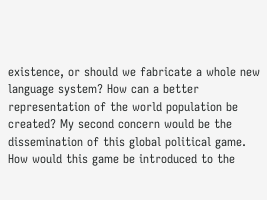existence, or should we fabricate a whole new language system? How can a better representation of the world population be created? My second concern would be the dissemination of this global political game. How would this game be introduced to the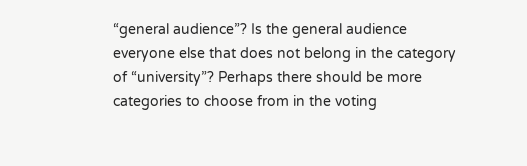“general audience”? Is the general audience everyone else that does not belong in the category of “university”? Perhaps there should be more categories to choose from in the voting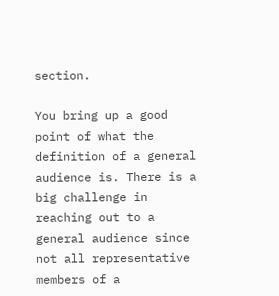section.

You bring up a good point of what the definition of a general audience is. There is a big challenge in reaching out to a general audience since not all representative members of a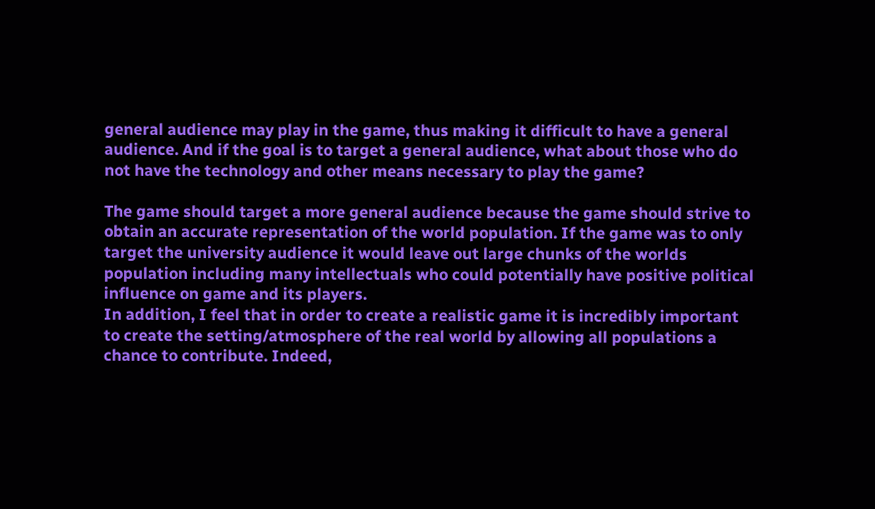general audience may play in the game, thus making it difficult to have a general audience. And if the goal is to target a general audience, what about those who do not have the technology and other means necessary to play the game?

The game should target a more general audience because the game should strive to obtain an accurate representation of the world population. If the game was to only target the university audience it would leave out large chunks of the worlds population including many intellectuals who could potentially have positive political influence on game and its players.
In addition, I feel that in order to create a realistic game it is incredibly important to create the setting/atmosphere of the real world by allowing all populations a chance to contribute. Indeed,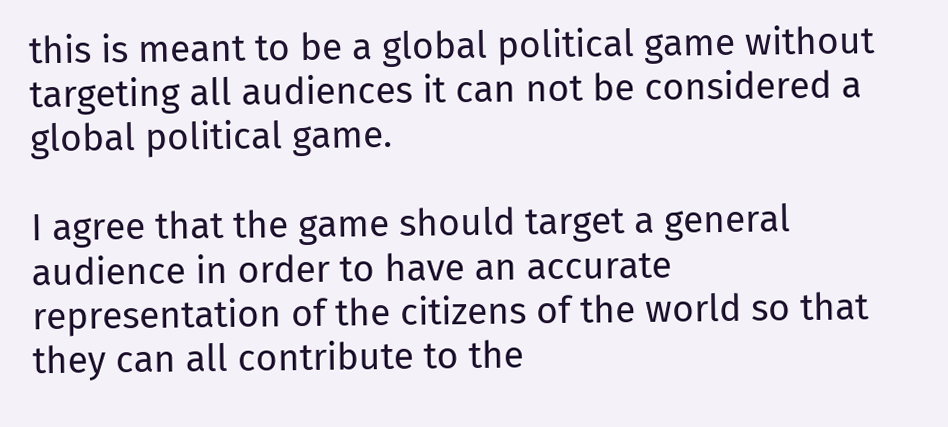this is meant to be a global political game without targeting all audiences it can not be considered a global political game.

I agree that the game should target a general audience in order to have an accurate representation of the citizens of the world so that they can all contribute to the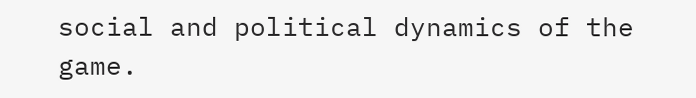social and political dynamics of the game.